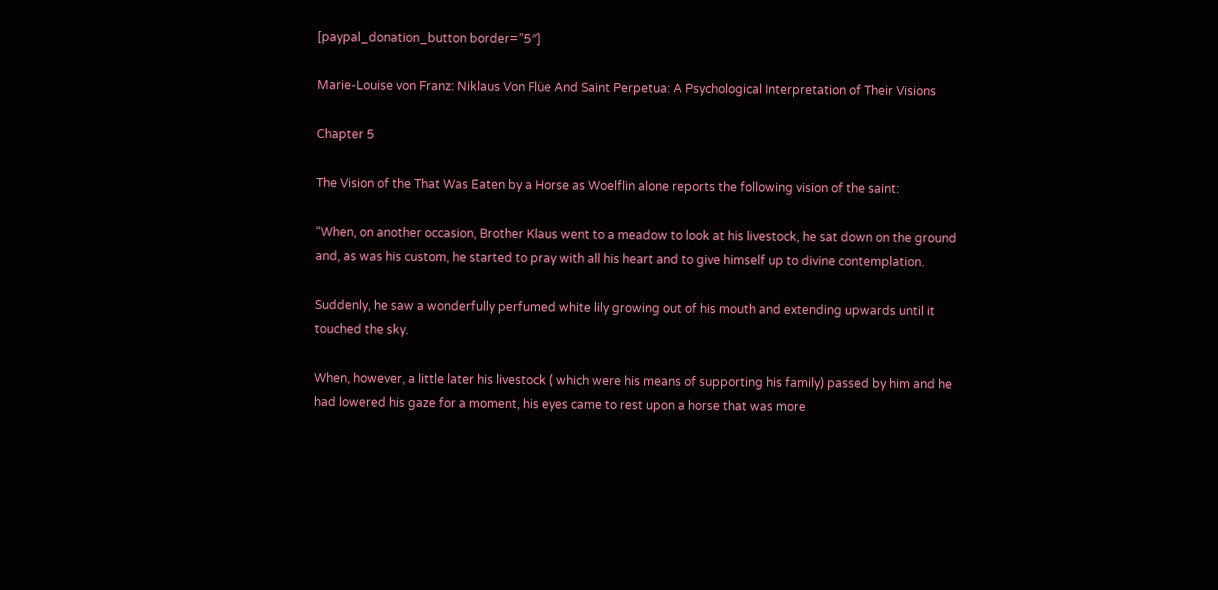[paypal_donation_button border=”5″]

Marie-Louise von Franz: Niklaus Von Flüe And Saint Perpetua: A Psychological Interpretation of Their Visions

Chapter 5

The Vision of the That Was Eaten by a Horse as Woelflin alone reports the following vision of the saint:

“When, on another occasion, Brother Klaus went to a meadow to look at his livestock, he sat down on the ground and, as was his custom, he started to pray with all his heart and to give himself up to divine contemplation.

Suddenly, he saw a wonderfully perfumed white lily growing out of his mouth and extending upwards until it touched the sky.

When, however, a little later his livestock ( which were his means of supporting his family) passed by him and he had lowered his gaze for a moment, his eyes came to rest upon a horse that was more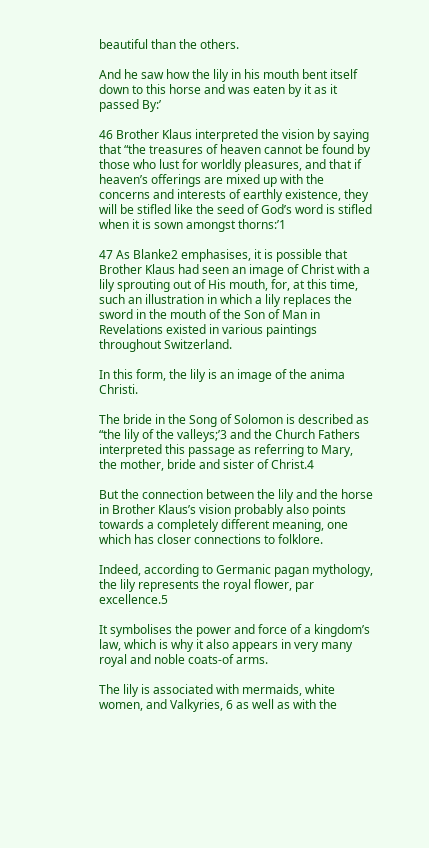beautiful than the others.

And he saw how the lily in his mouth bent itself down to this horse and was eaten by it as it passed By:’

46 Brother Klaus interpreted the vision by saying that “the treasures of heaven cannot be found by those who lust for worldly pleasures, and that if heaven’s offerings are mixed up with the concerns and interests of earthly existence, they will be stifled like the seed of God’s word is stifled when it is sown amongst thorns:’1

47 As Blanke2 emphasises, it is possible that Brother Klaus had seen an image of Christ with a lily sprouting out of His mouth, for, at this time, such an illustration in which a lily replaces the sword in the mouth of the Son of Man in Revelations existed in various paintings throughout Switzerland.

In this form, the lily is an image of the anima Christi.

The bride in the Song of Solomon is described as “the lily of the valleys;’3 and the Church Fathers interpreted this passage as referring to Mary, the mother, bride and sister of Christ.4

But the connection between the lily and the horse in Brother Klaus’s vision probably also points towards a completely different meaning, one which has closer connections to folklore.

Indeed, according to Germanic pagan mythology, the lily represents the royal flower, par excellence.5

It symbolises the power and force of a kingdom’s law, which is why it also appears in very many royal and noble coats-of arms.

The lily is associated with mermaids, white women, and Valkyries, 6 as well as with the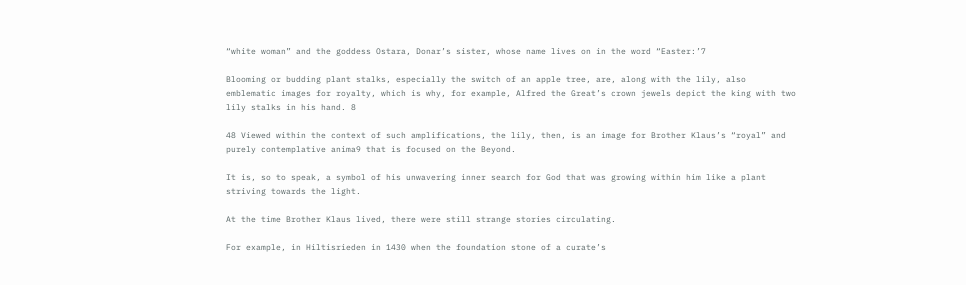“white woman” and the goddess Ostara, Donar’s sister, whose name lives on in the word “Easter:’7

Blooming or budding plant stalks, especially the switch of an apple tree, are, along with the lily, also emblematic images for royalty, which is why, for example, Alfred the Great’s crown jewels depict the king with two lily stalks in his hand. 8

48 Viewed within the context of such amplifications, the lily, then, is an image for Brother Klaus’s “royal” and purely contemplative anima9 that is focused on the Beyond.

It is, so to speak, a symbol of his unwavering inner search for God that was growing within him like a plant striving towards the light.

At the time Brother Klaus lived, there were still strange stories circulating.

For example, in Hiltisrieden in 1430 when the foundation stone of a curate’s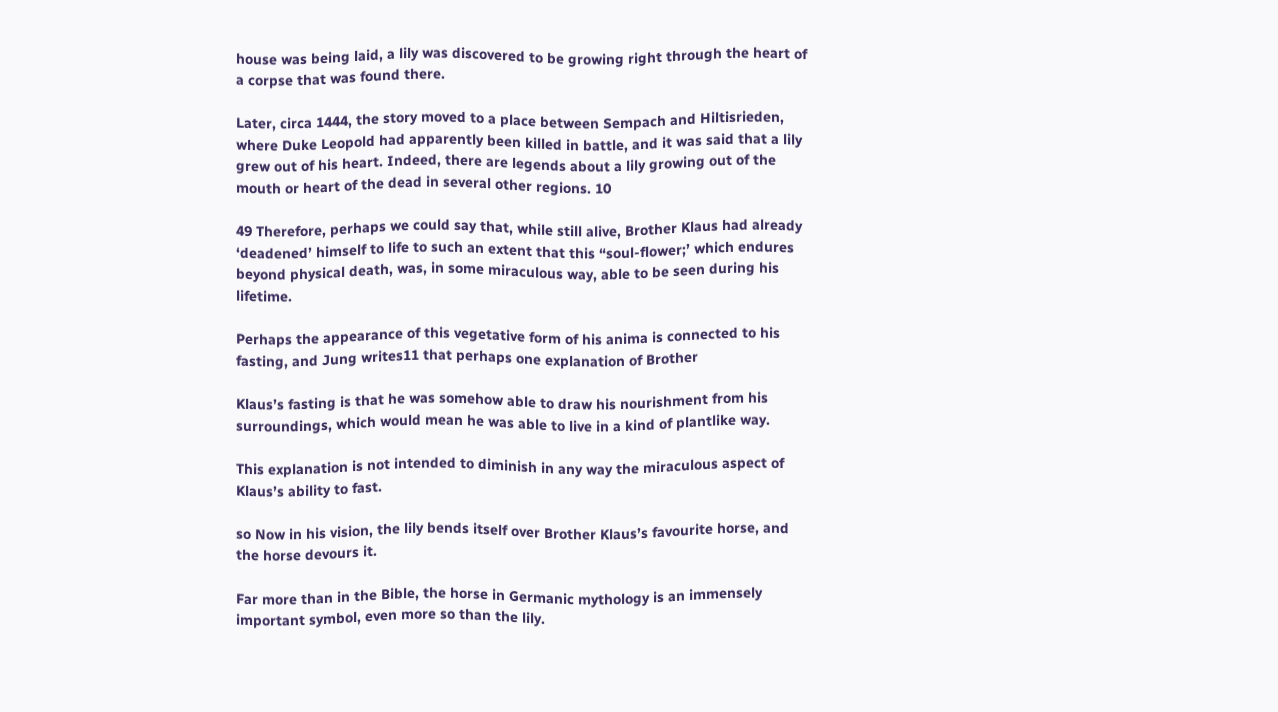house was being laid, a lily was discovered to be growing right through the heart of a corpse that was found there.

Later, circa 1444, the story moved to a place between Sempach and Hiltisrieden, where Duke Leopold had apparently been killed in battle, and it was said that a lily grew out of his heart. Indeed, there are legends about a lily growing out of the mouth or heart of the dead in several other regions. 10

49 Therefore, perhaps we could say that, while still alive, Brother Klaus had already ‘deadened’ himself to life to such an extent that this “soul-flower;’ which endures beyond physical death, was, in some miraculous way, able to be seen during his lifetime.

Perhaps the appearance of this vegetative form of his anima is connected to his fasting, and Jung writes11 that perhaps one explanation of Brother

Klaus’s fasting is that he was somehow able to draw his nourishment from his surroundings, which would mean he was able to live in a kind of plantlike way.

This explanation is not intended to diminish in any way the miraculous aspect of Klaus’s ability to fast.

so Now in his vision, the lily bends itself over Brother Klaus’s favourite horse, and the horse devours it.

Far more than in the Bible, the horse in Germanic mythology is an immensely important symbol, even more so than the lily.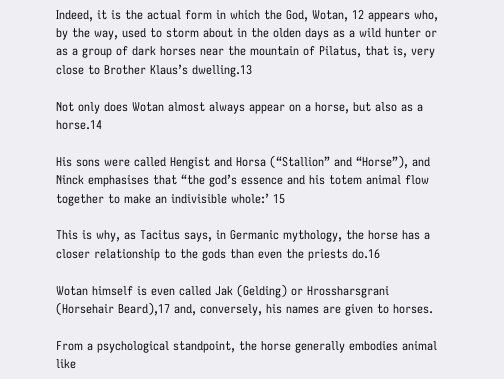Indeed, it is the actual form in which the God, Wotan, 12 appears who, by the way, used to storm about in the olden days as a wild hunter or as a group of dark horses near the mountain of Pilatus, that is, very close to Brother Klaus’s dwelling.13

Not only does Wotan almost always appear on a horse, but also as a horse.14

His sons were called Hengist and Horsa (“Stallion” and “Horse”), and Ninck emphasises that “the god’s essence and his totem animal flow together to make an indivisible whole:’ 15

This is why, as Tacitus says, in Germanic mythology, the horse has a closer relationship to the gods than even the priests do.16

Wotan himself is even called Jak (Gelding) or Hrossharsgrani (Horsehair Beard),17 and, conversely, his names are given to horses.

From a psychological standpoint, the horse generally embodies animal like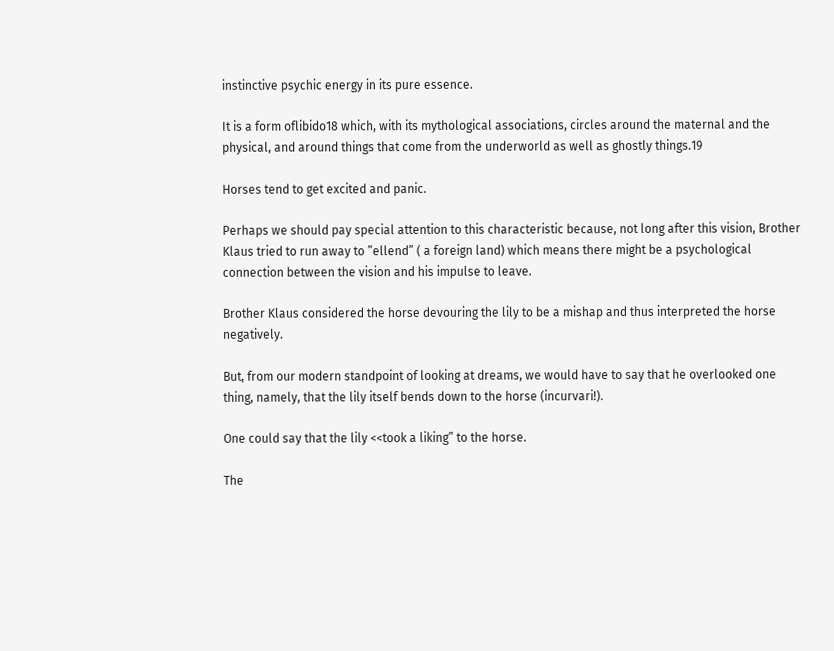instinctive psychic energy in its pure essence.

It is a form oflibido18 which, with its mythological associations, circles around the maternal and the physical, and around things that come from the underworld as well as ghostly things.19

Horses tend to get excited and panic.

Perhaps we should pay special attention to this characteristic because, not long after this vision, Brother Klaus tried to run away to ”ellend” ( a foreign land) which means there might be a psychological connection between the vision and his impulse to leave.

Brother Klaus considered the horse devouring the lily to be a mishap and thus interpreted the horse negatively.

But, from our modern standpoint of looking at dreams, we would have to say that he overlooked one thing, namely, that the lily itself bends down to the horse (incurvari!).

One could say that the lily <<took a liking” to the horse.

The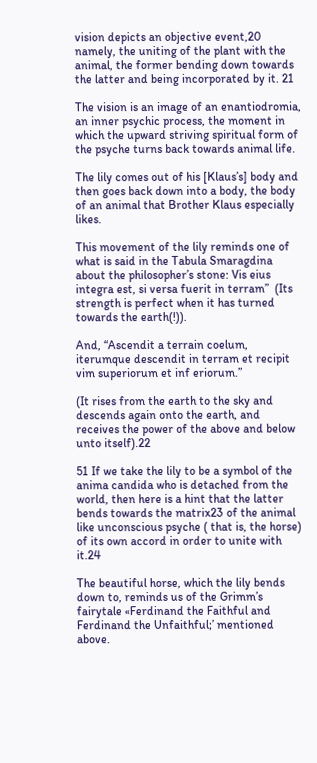vision depicts an objective event,20 namely, the uniting of the plant with the animal, the former bending down towards the latter and being incorporated by it. 21

The vision is an image of an enantiodromia, an inner psychic process, the moment in which the upward striving spiritual form of the psyche turns back towards animal life.

The lily comes out of his [Klaus’s] body and then goes back down into a body, the body of an animal that Brother Klaus especially likes.

This movement of the lily reminds one of what is said in the Tabula Smaragdina about the philosopher’s stone: Vis eius integra est, si versa fuerit in terram”  (Its strength is perfect when it has turned towards the earth(!)).

And, “Ascendit a terrain coelum, iterumque descendit in terram et recipit vim superiorum et inf eriorum.”

(It rises from the earth to the sky and descends again onto the earth, and receives the power of the above and below unto itself).22

51 If we take the lily to be a symbol of the anima candida who is detached from the world, then here is a hint that the latter bends towards the matrix23 of the animal like unconscious psyche ( that is, the horse) of its own accord in order to unite with it.24

The beautiful horse, which the lily bends down to, reminds us of the Grimm’s fairytale «Ferdinand the Faithful and Ferdinand the Unfaithful;’ mentioned above.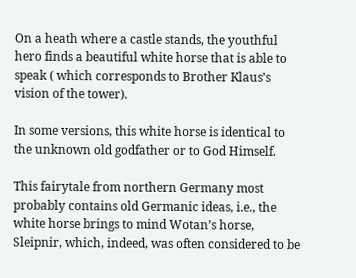On a heath where a castle stands, the youthful hero finds a beautiful white horse that is able to speak ( which corresponds to Brother Klaus’s vision of the tower).

In some versions, this white horse is identical to the unknown old godfather or to God Himself.

This fairytale from northern Germany most probably contains old Germanic ideas, i.e., the white horse brings to mind Wotan’s horse, Sleipnir, which, indeed, was often considered to be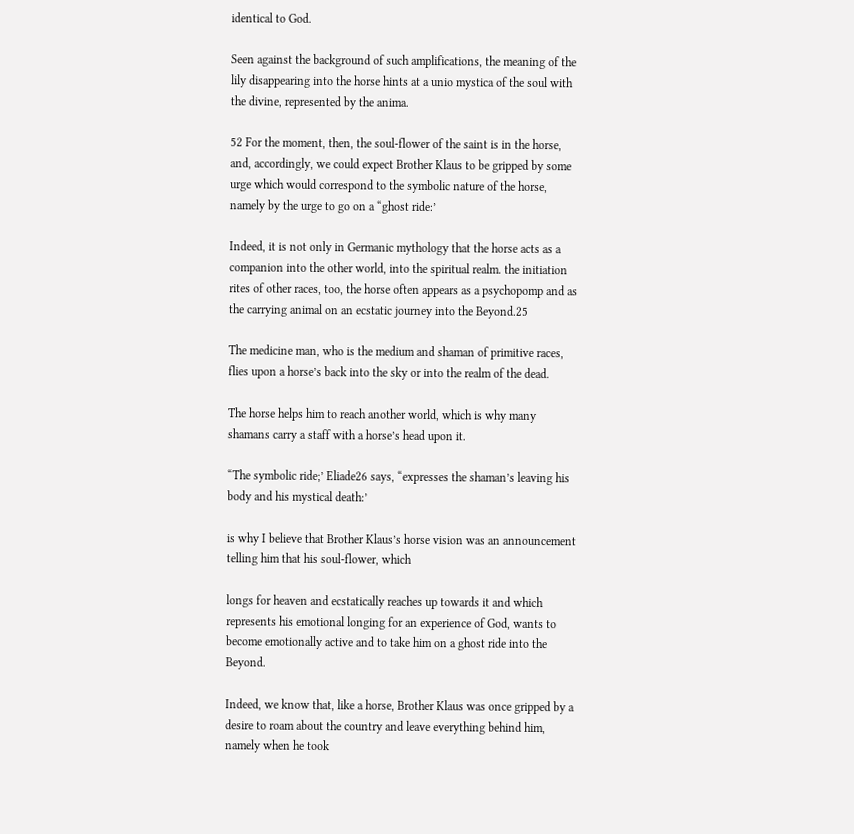identical to God.

Seen against the background of such amplifications, the meaning of the lily disappearing into the horse hints at a unio mystica of the soul with the divine, represented by the anima.

52 For the moment, then, the soul-flower of the saint is in the horse, and, accordingly, we could expect Brother Klaus to be gripped by some urge which would correspond to the symbolic nature of the horse, namely by the urge to go on a “ghost ride:’

Indeed, it is not only in Germanic mythology that the horse acts as a companion into the other world, into the spiritual realm. the initiation rites of other races, too, the horse often appears as a psychopomp and as the carrying animal on an ecstatic journey into the Beyond.25

The medicine man, who is the medium and shaman of primitive races, flies upon a horse’s back into the sky or into the realm of the dead.

The horse helps him to reach another world, which is why many shamans carry a staff with a horse’s head upon it.

“The symbolic ride;’ Eliade26 says, “expresses the shaman’s leaving his body and his mystical death:’

is why I believe that Brother Klaus’s horse vision was an announcement telling him that his soul-flower, which

longs for heaven and ecstatically reaches up towards it and which represents his emotional longing for an experience of God, wants to become emotionally active and to take him on a ghost ride into the Beyond.

Indeed, we know that, like a horse, Brother Klaus was once gripped by a desire to roam about the country and leave everything behind him, namely when he took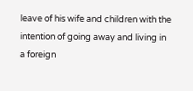leave of his wife and children with the intention of going away and living in a foreign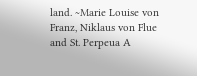land. ~Marie Louise von Franz, Niklaus von Flue and St. Perpeua A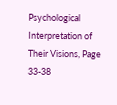Psychological Interpretation of Their Visions, Page 33-38